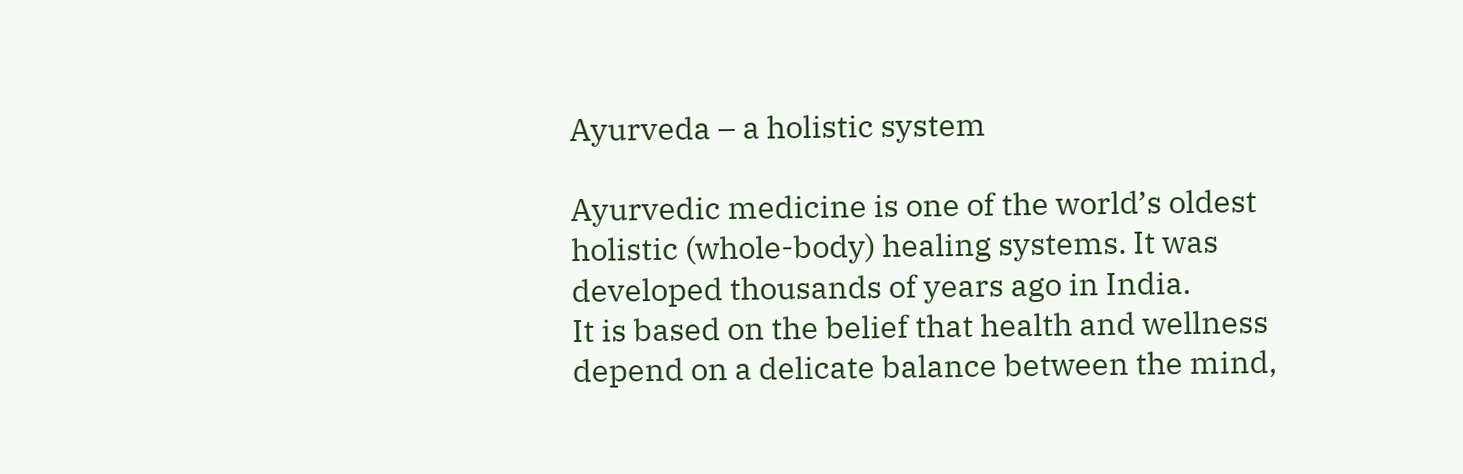Ayurveda – a holistic system

Ayurvedic medicine is one of the world’s oldest holistic (whole-body) healing systems. It was developed thousands of years ago in India.
It is based on the belief that health and wellness depend on a delicate balance between the mind,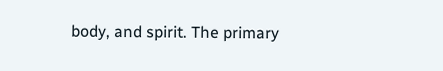body, and spirit. The primary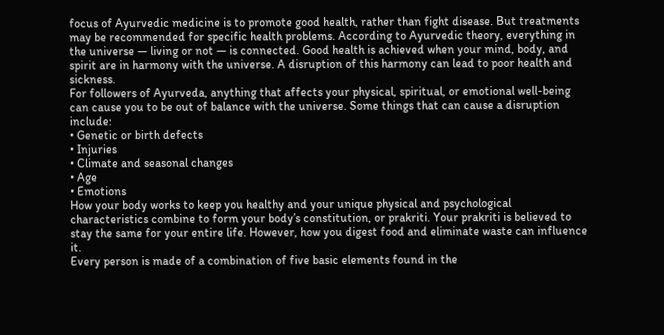focus of Ayurvedic medicine is to promote good health, rather than fight disease. But treatments may be recommended for specific health problems. According to Ayurvedic theory, everything in the universe — living or not — is connected. Good health is achieved when your mind, body, and spirit are in harmony with the universe. A disruption of this harmony can lead to poor health and sickness.
For followers of Ayurveda, anything that affects your physical, spiritual, or emotional well-being can cause you to be out of balance with the universe. Some things that can cause a disruption include:
• Genetic or birth defects
• Injuries
• Climate and seasonal changes
• Age
• Emotions
How your body works to keep you healthy and your unique physical and psychological characteristics combine to form your body’s constitution, or prakriti. Your prakriti is believed to stay the same for your entire life. However, how you digest food and eliminate waste can influence it.
Every person is made of a combination of five basic elements found in the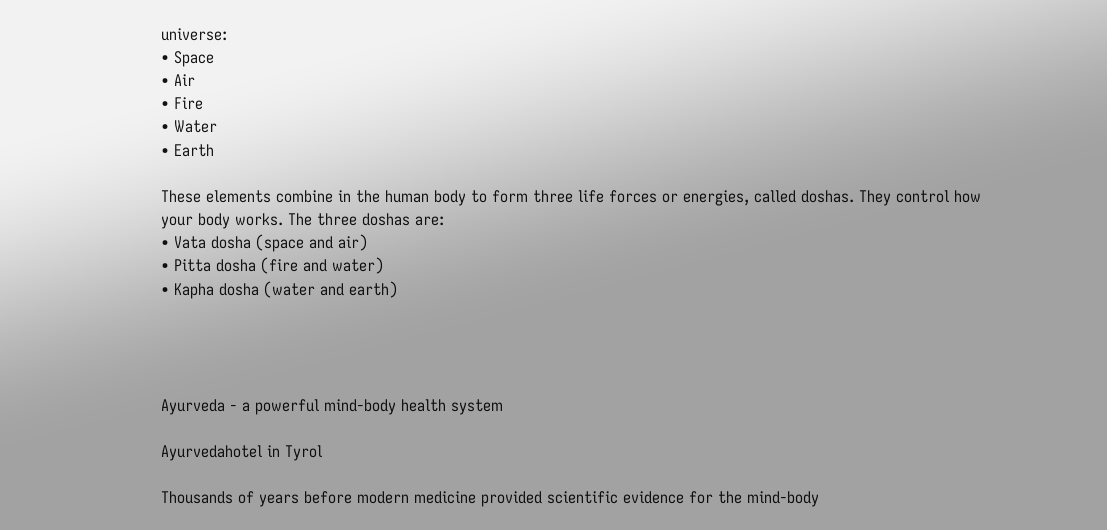universe:
• Space
• Air
• Fire
• Water
• Earth

These elements combine in the human body to form three life forces or energies, called doshas. They control how your body works. The three doshas are:
• Vata dosha (space and air)
• Pitta dosha (fire and water)
• Kapha dosha (water and earth)




Ayurveda - a powerful mind-body health system

Ayurvedahotel in Tyrol

Thousands of years before modern medicine provided scientific evidence for the mind-body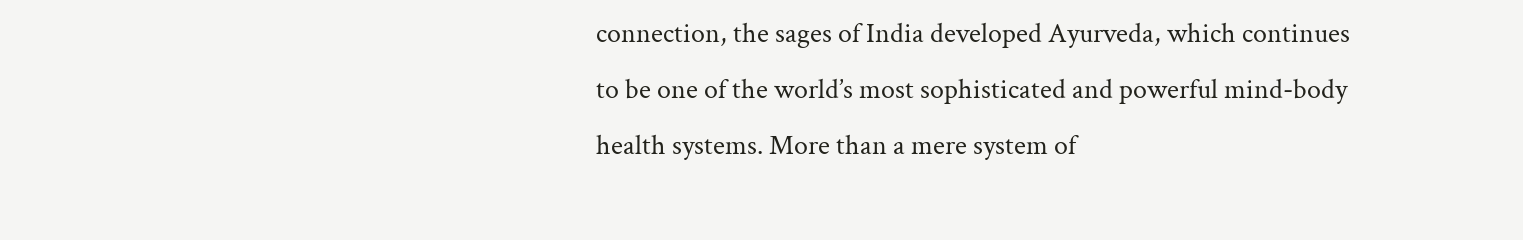connection, the sages of India developed Ayurveda, which continues to be one of the world’s most sophisticated and powerful mind-body health systems. More than a mere system of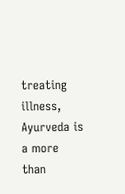treating illness, Ayurveda is a more than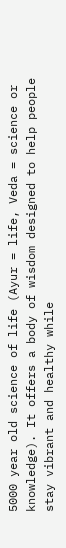5000 year old science of life (Ayur = life, Veda = science or knowledge). It offers a body of wisdom designed to help people stay vibrant and healthy while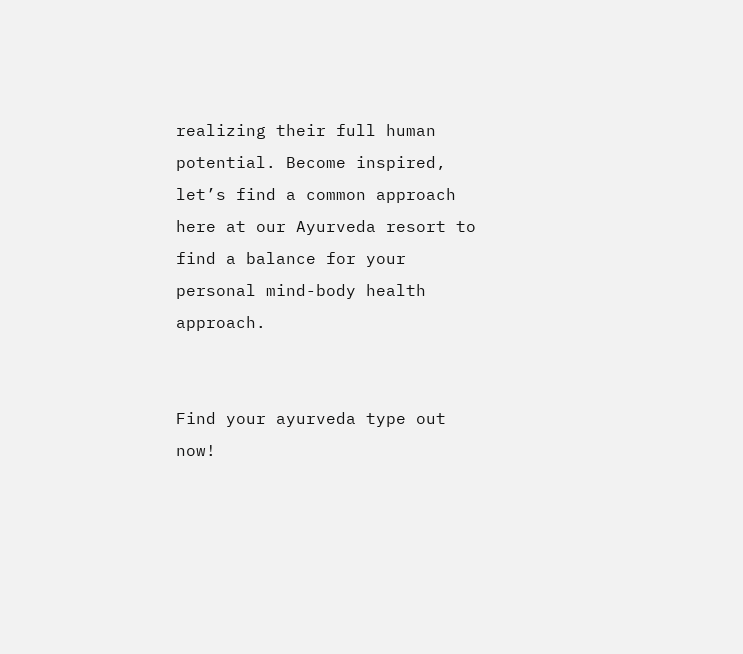realizing their full human potential. Become inspired, let’s find a common approach here at our Ayurveda resort to find a balance for your personal mind-body health approach.


Find your ayurveda type out now!